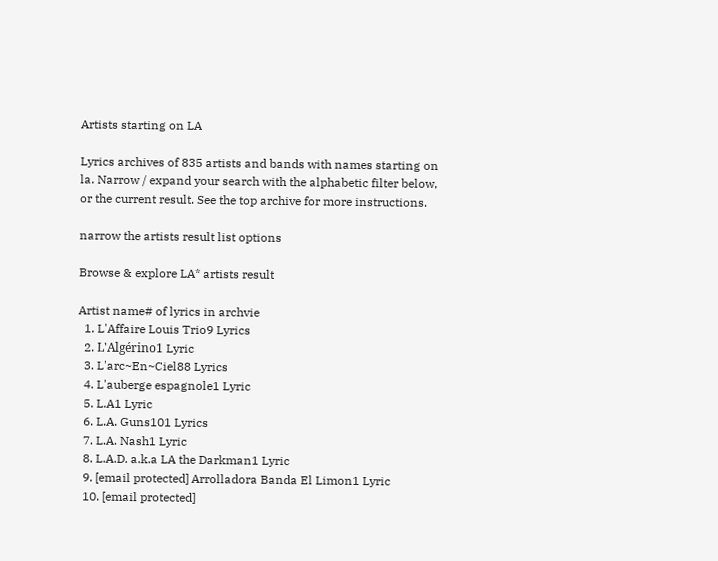Artists starting on LA

Lyrics archives of 835 artists and bands with names starting on la. Narrow / expand your search with the alphabetic filter below, or the current result. See the top archive for more instructions.

narrow the artists result list options

Browse & explore LA* artists result

Artist name# of lyrics in archvie
  1. L'Affaire Louis Trio9 Lyrics
  2. L'Algérino1 Lyric
  3. L'arc~En~Ciel88 Lyrics
  4. L'auberge espagnole1 Lyric
  5. L.A1 Lyric
  6. L.A. Guns101 Lyrics
  7. L.A. Nash1 Lyric
  8. L.A.D. a.k.a LA the Darkman1 Lyric
  9. [email protected] Arrolladora Banda El Limon1 Lyric
  10. [email protected]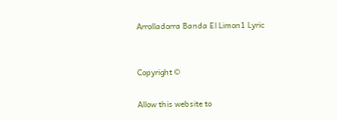Arrolladorra Banda El Limon1 Lyric


Copyright ©

Allow this website to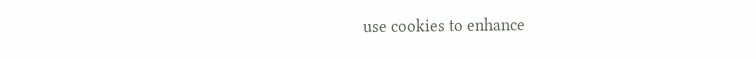use cookies to enhance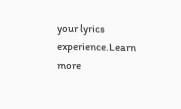your lyrics experience.Learn more